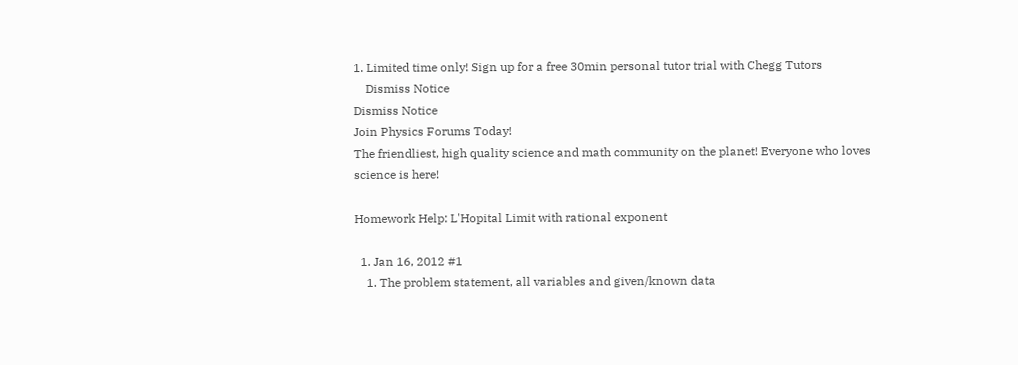1. Limited time only! Sign up for a free 30min personal tutor trial with Chegg Tutors
    Dismiss Notice
Dismiss Notice
Join Physics Forums Today!
The friendliest, high quality science and math community on the planet! Everyone who loves science is here!

Homework Help: L'Hopital Limit with rational exponent

  1. Jan 16, 2012 #1
    1. The problem statement, all variables and given/known data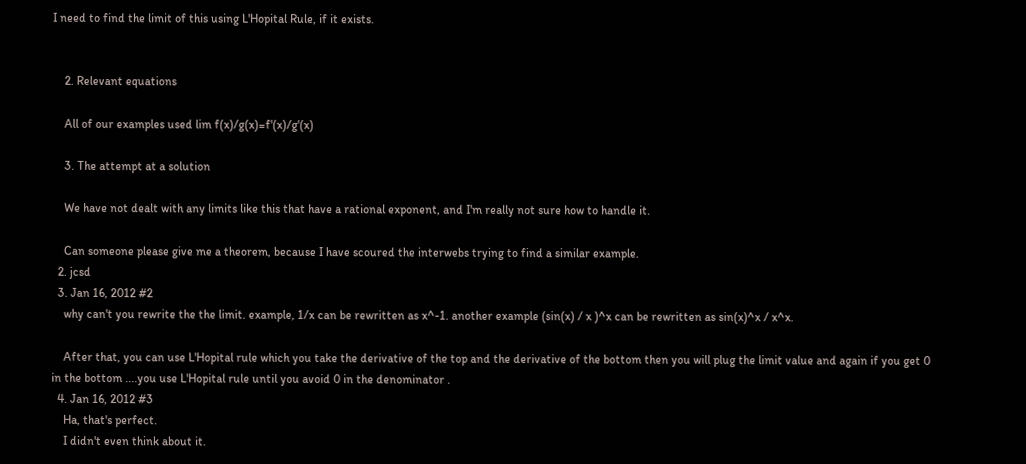I need to find the limit of this using L'Hopital Rule, if it exists.


    2. Relevant equations

    All of our examples used lim f(x)/g(x)=f'(x)/g'(x)

    3. The attempt at a solution

    We have not dealt with any limits like this that have a rational exponent, and I'm really not sure how to handle it.

    Can someone please give me a theorem, because I have scoured the interwebs trying to find a similar example.
  2. jcsd
  3. Jan 16, 2012 #2
    why can't you rewrite the the limit. example, 1/x can be rewritten as x^-1. another example (sin(x) / x )^x can be rewritten as sin(x)^x / x^x.

    After that, you can use L'Hopital rule which you take the derivative of the top and the derivative of the bottom then you will plug the limit value and again if you get 0 in the bottom ....you use L'Hopital rule until you avoid 0 in the denominator .
  4. Jan 16, 2012 #3
    Ha, that's perfect.
    I didn't even think about it.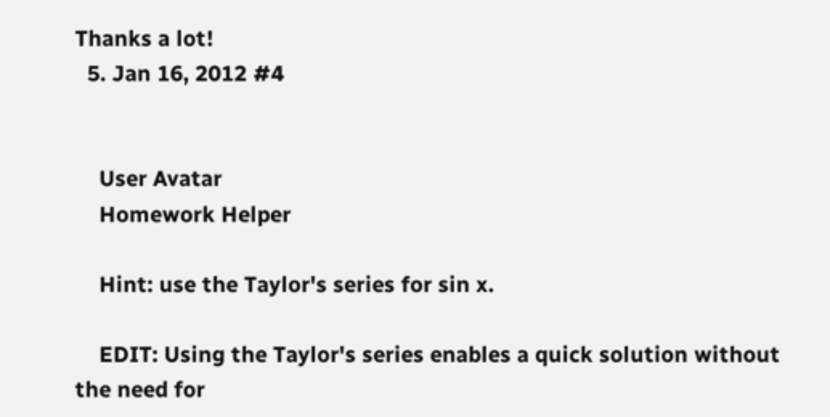Thanks a lot!
  5. Jan 16, 2012 #4


    User Avatar
    Homework Helper

    Hint: use the Taylor's series for sin x.

    EDIT: Using the Taylor's series enables a quick solution without the need for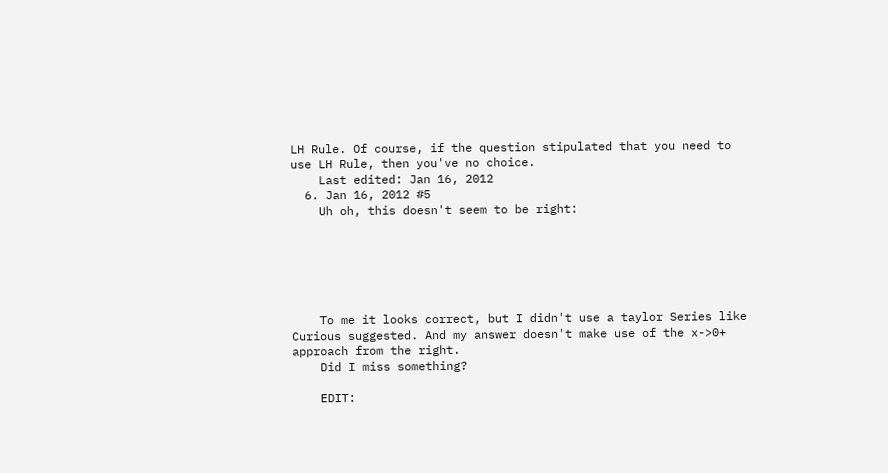LH Rule. Of course, if the question stipulated that you need to use LH Rule, then you've no choice.
    Last edited: Jan 16, 2012
  6. Jan 16, 2012 #5
    Uh oh, this doesn't seem to be right:






    To me it looks correct, but I didn't use a taylor Series like Curious suggested. And my answer doesn't make use of the x->0+ approach from the right.
    Did I miss something?

    EDIT: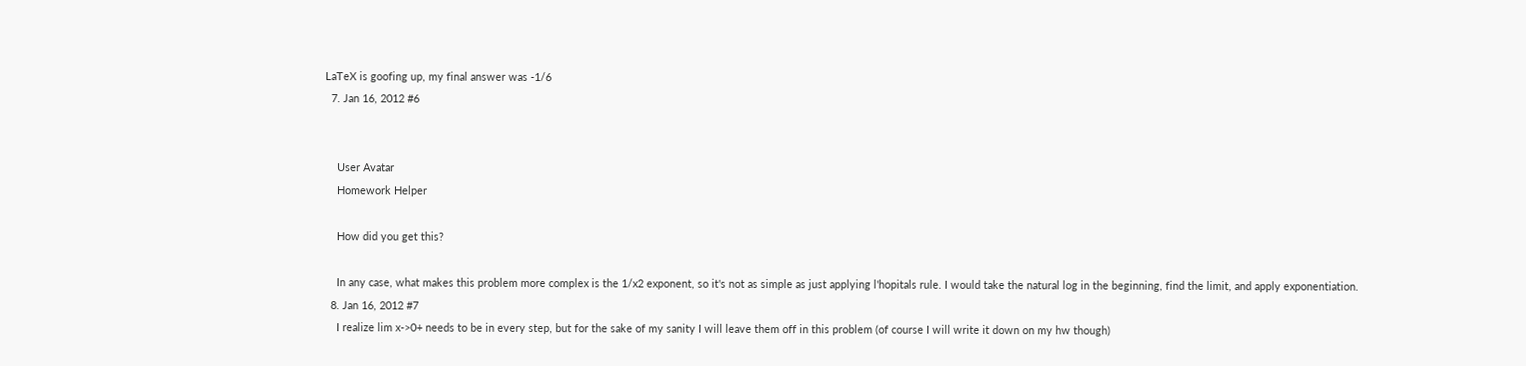LaTeX is goofing up, my final answer was -1/6
  7. Jan 16, 2012 #6


    User Avatar
    Homework Helper

    How did you get this?

    In any case, what makes this problem more complex is the 1/x2 exponent, so it's not as simple as just applying l'hopitals rule. I would take the natural log in the beginning, find the limit, and apply exponentiation.
  8. Jan 16, 2012 #7
    I realize lim x->0+ needs to be in every step, but for the sake of my sanity I will leave them off in this problem (of course I will write it down on my hw though)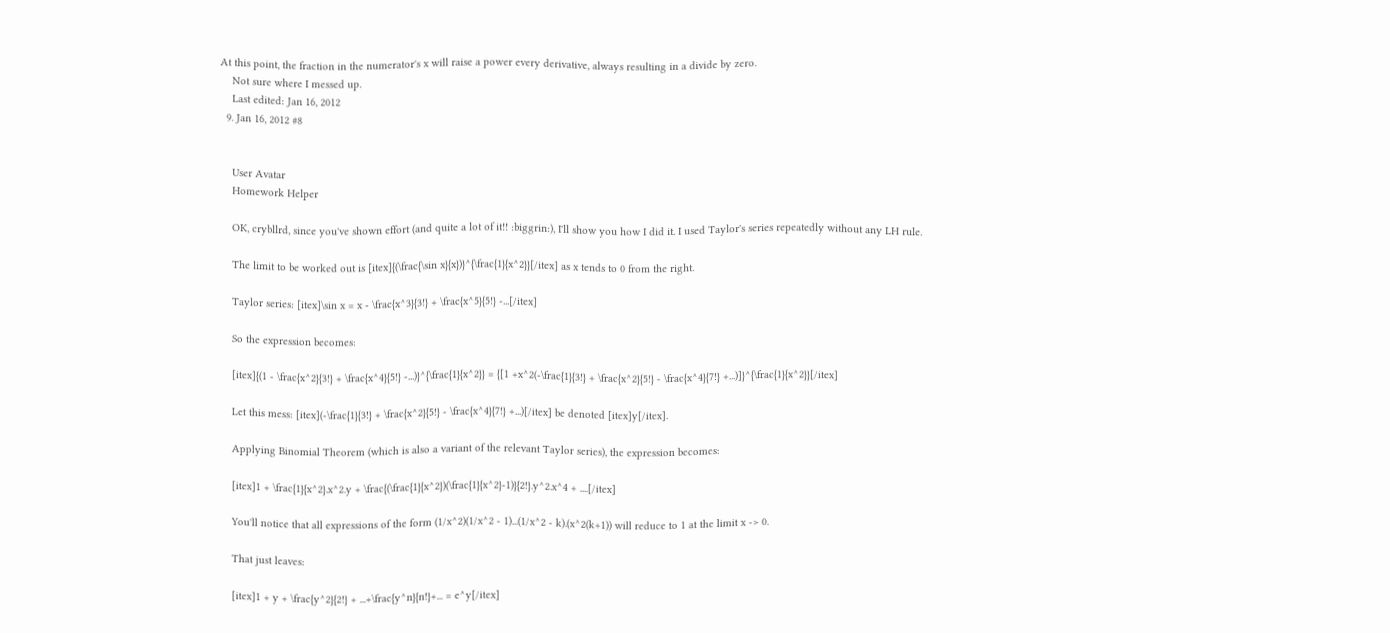At this point, the fraction in the numerator's x will raise a power every derivative, always resulting in a divide by zero.
    Not sure where I messed up.
    Last edited: Jan 16, 2012
  9. Jan 16, 2012 #8


    User Avatar
    Homework Helper

    OK, crybllrd, since you've shown effort (and quite a lot of it!! :biggrin:), I'll show you how I did it. I used Taylor's series repeatedly without any LH rule.

    The limit to be worked out is [itex]{(\frac{\sin x}{x})}^{\frac{1}{x^2}}[/itex] as x tends to 0 from the right.

    Taylor series: [itex]\sin x = x - \frac{x^3}{3!} + \frac{x^5}{5!} -...[/itex]

    So the expression becomes:

    [itex]{(1 - \frac{x^2}{3!} + \frac{x^4}{5!} -...)}^{\frac{1}{x^2}} = {[1 +x^2(-\frac{1}{3!} + \frac{x^2}{5!} - \frac{x^4}{7!} +...)]}^{\frac{1}{x^2}}[/itex]

    Let this mess: [itex](-\frac{1}{3!} + \frac{x^2}{5!} - \frac{x^4}{7!} +...)[/itex] be denoted [itex]y[/itex].

    Applying Binomial Theorem (which is also a variant of the relevant Taylor series), the expression becomes:

    [itex]1 + \frac{1}{x^2}.x^2.y + \frac{(\frac{1}{x^2})(\frac{1}{x^2}-1)}{2!}.y^2.x^4 + ....[/itex]

    You'll notice that all expressions of the form (1/x^2)(1/x^2 - 1)...(1/x^2 - k).(x^2(k+1)) will reduce to 1 at the limit x -> 0.

    That just leaves:

    [itex]1 + y + \frac{y^2}{2!} + ...+\frac{y^n}{n!}+... = e^y[/itex]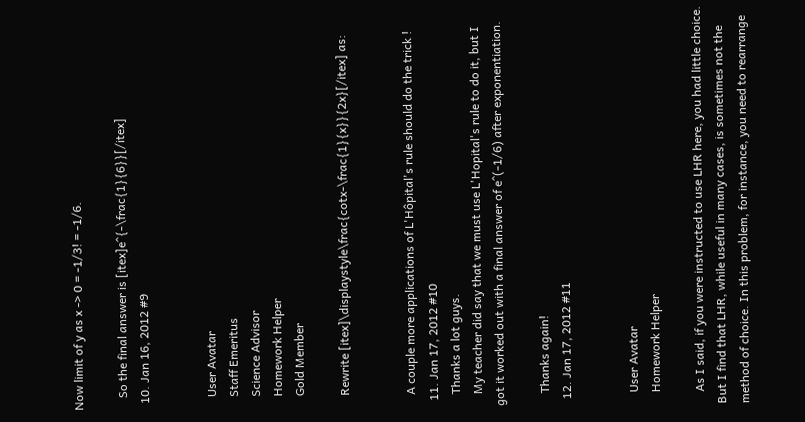Now limit of y as x -> 0 = -1/3! = -1/6.

    So the final answer is [itex]e^{-\frac{1}{6}}[/itex]
  10. Jan 16, 2012 #9


    User Avatar
    Staff Emeritus
    Science Advisor
    Homework Helper
    Gold Member

    Rewrite [itex]\displaystyle\frac{cotx-\frac{1}{x}}{2x}[/itex] as:


    A couple more applications of L'Hôpital's rule should do the trick !
  11. Jan 17, 2012 #10
    Thanks a lot guys.
    My teacher did say that we must use L'Hopital's rule to do it, but I got it worked out with a final answer of e^(-1/6) after exponentiation.

    Thanks again!
  12. Jan 17, 2012 #11


    User Avatar
    Homework Helper

    As I said, if you were instructed to use LHR here, you had little choice. But I find that LHR, while useful in many cases, is sometimes not the method of choice. In this problem, for instance, you need to rearrange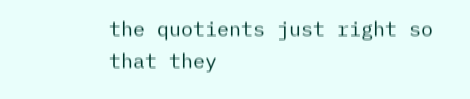the quotients just right so that they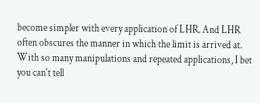become simpler with every application of LHR. And LHR often obscures the manner in which the limit is arrived at. With so many manipulations and repeated applications, I bet you can't tell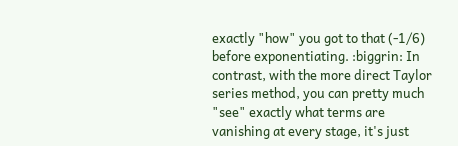exactly "how" you got to that (-1/6) before exponentiating. :biggrin: In contrast, with the more direct Taylor series method, you can pretty much "see" exactly what terms are vanishing at every stage, it's just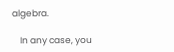algebra.

    In any case, you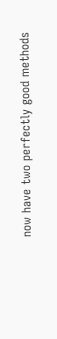now have two perfectly good methods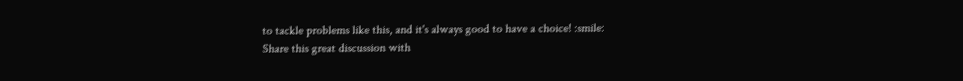to tackle problems like this, and it's always good to have a choice! :smile:
Share this great discussion with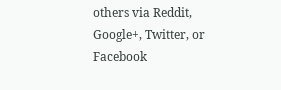others via Reddit, Google+, Twitter, or Facebook